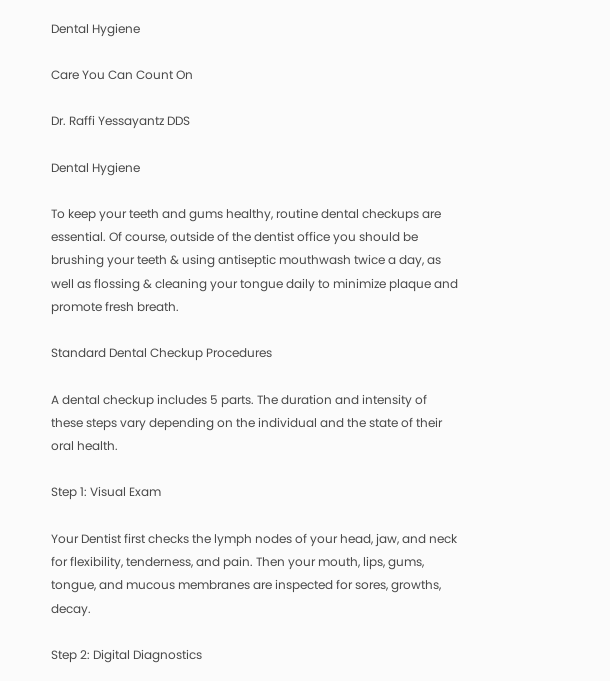Dental Hygiene

Care You Can Count On

Dr. Raffi Yessayantz DDS

Dental Hygiene

To keep your teeth and gums healthy, routine dental checkups are essential. Of course, outside of the dentist office you should be brushing your teeth & using antiseptic mouthwash twice a day, as well as flossing & cleaning your tongue daily to minimize plaque and promote fresh breath.

Standard Dental Checkup Procedures

A dental checkup includes 5 parts. The duration and intensity of these steps vary depending on the individual and the state of their oral health.

Step 1: Visual Exam

Your Dentist first checks the lymph nodes of your head, jaw, and neck for flexibility, tenderness, and pain. Then your mouth, lips, gums, tongue, and mucous membranes are inspected for sores, growths, decay.

Step 2: Digital Diagnostics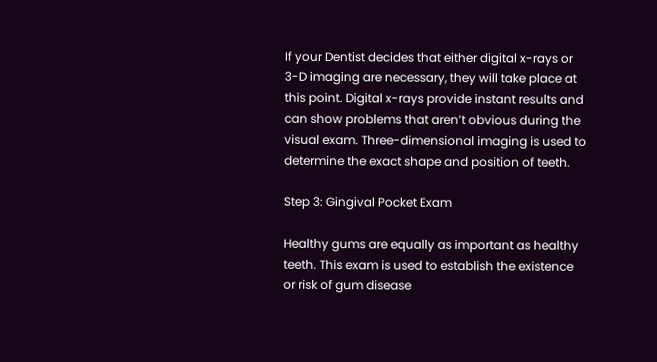If your Dentist decides that either digital x-rays or 3-D imaging are necessary, they will take place at this point. Digital x-rays provide instant results and can show problems that aren’t obvious during the visual exam. Three-dimensional imaging is used to determine the exact shape and position of teeth.

Step 3: Gingival Pocket Exam

Healthy gums are equally as important as healthy teeth. This exam is used to establish the existence or risk of gum disease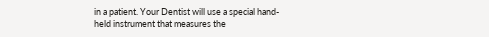in a patient. Your Dentist will use a special hand-held instrument that measures the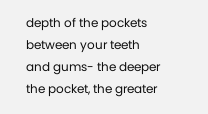depth of the pockets between your teeth and gums- the deeper the pocket, the greater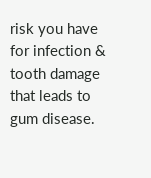risk you have for infection & tooth damage that leads to gum disease.